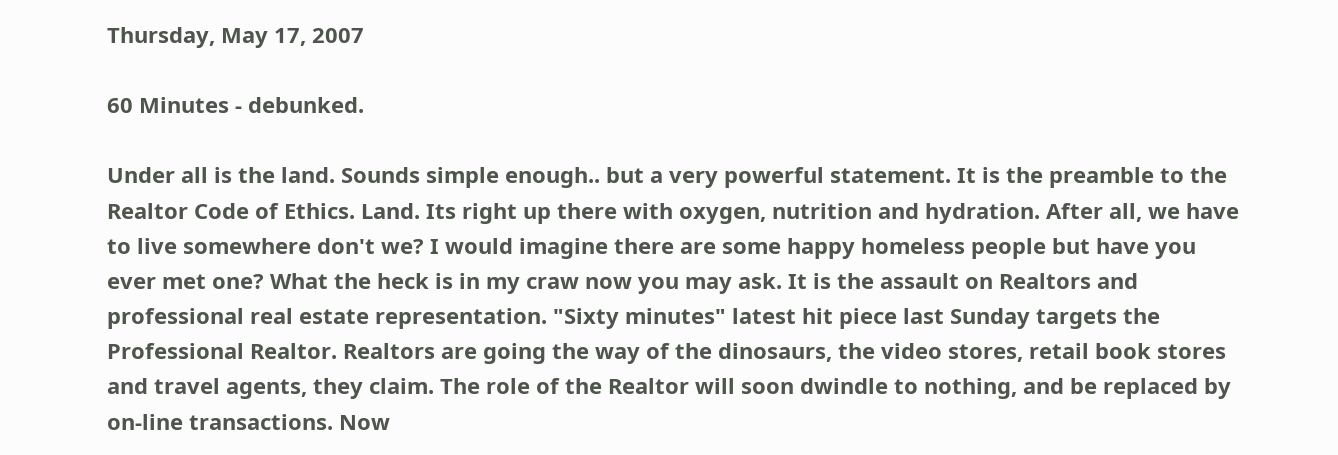Thursday, May 17, 2007

60 Minutes - debunked.

Under all is the land. Sounds simple enough.. but a very powerful statement. It is the preamble to the Realtor Code of Ethics. Land. Its right up there with oxygen, nutrition and hydration. After all, we have to live somewhere don't we? I would imagine there are some happy homeless people but have you ever met one? What the heck is in my craw now you may ask. It is the assault on Realtors and professional real estate representation. "Sixty minutes" latest hit piece last Sunday targets the Professional Realtor. Realtors are going the way of the dinosaurs, the video stores, retail book stores and travel agents, they claim. The role of the Realtor will soon dwindle to nothing, and be replaced by on-line transactions. Now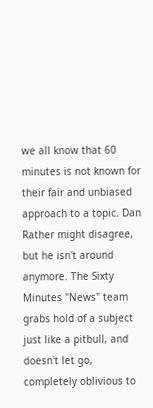we all know that 60 minutes is not known for their fair and unbiased approach to a topic. Dan Rather might disagree, but he isn't around anymore. The Sixty Minutes "News" team grabs hold of a subject just like a pitbull, and doesn't let go, completely oblivious to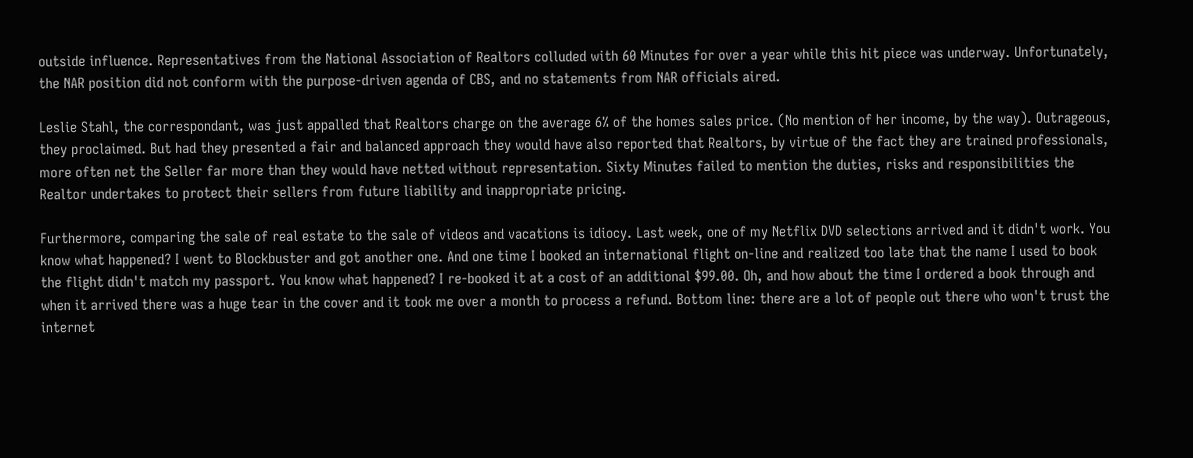outside influence. Representatives from the National Association of Realtors colluded with 60 Minutes for over a year while this hit piece was underway. Unfortunately, the NAR position did not conform with the purpose-driven agenda of CBS, and no statements from NAR officials aired.

Leslie Stahl, the correspondant, was just appalled that Realtors charge on the average 6% of the homes sales price. (No mention of her income, by the way). Outrageous, they proclaimed. But had they presented a fair and balanced approach they would have also reported that Realtors, by virtue of the fact they are trained professionals, more often net the Seller far more than they would have netted without representation. Sixty Minutes failed to mention the duties, risks and responsibilities the Realtor undertakes to protect their sellers from future liability and inappropriate pricing.

Furthermore, comparing the sale of real estate to the sale of videos and vacations is idiocy. Last week, one of my Netflix DVD selections arrived and it didn't work. You know what happened? I went to Blockbuster and got another one. And one time I booked an international flight on-line and realized too late that the name I used to book the flight didn't match my passport. You know what happened? I re-booked it at a cost of an additional $99.00. Oh, and how about the time I ordered a book through and when it arrived there was a huge tear in the cover and it took me over a month to process a refund. Bottom line: there are a lot of people out there who won't trust the internet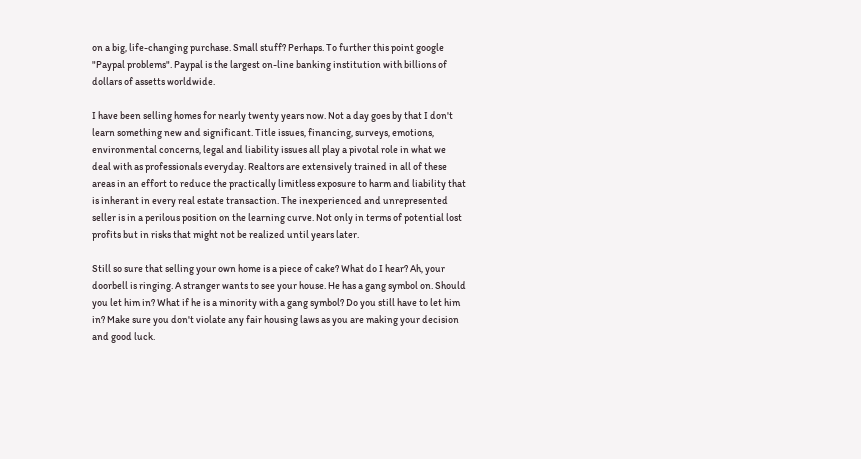on a big, life-changing purchase. Small stuff? Perhaps. To further this point google "Paypal problems". Paypal is the largest on-line banking institution with billions of dollars of assetts worldwide.

I have been selling homes for nearly twenty years now. Not a day goes by that I don't learn something new and significant. Title issues, financing, surveys, emotions, environmental concerns, legal and liability issues all play a pivotal role in what we deal with as professionals everyday. Realtors are extensively trained in all of these areas in an effort to reduce the practically limitless exposure to harm and liability that is inherant in every real estate transaction. The inexperienced and unrepresented seller is in a perilous position on the learning curve. Not only in terms of potential lost profits but in risks that might not be realized until years later.

Still so sure that selling your own home is a piece of cake? What do I hear? Ah, your doorbell is ringing. A stranger wants to see your house. He has a gang symbol on. Should you let him in? What if he is a minority with a gang symbol? Do you still have to let him in? Make sure you don't violate any fair housing laws as you are making your decision and good luck.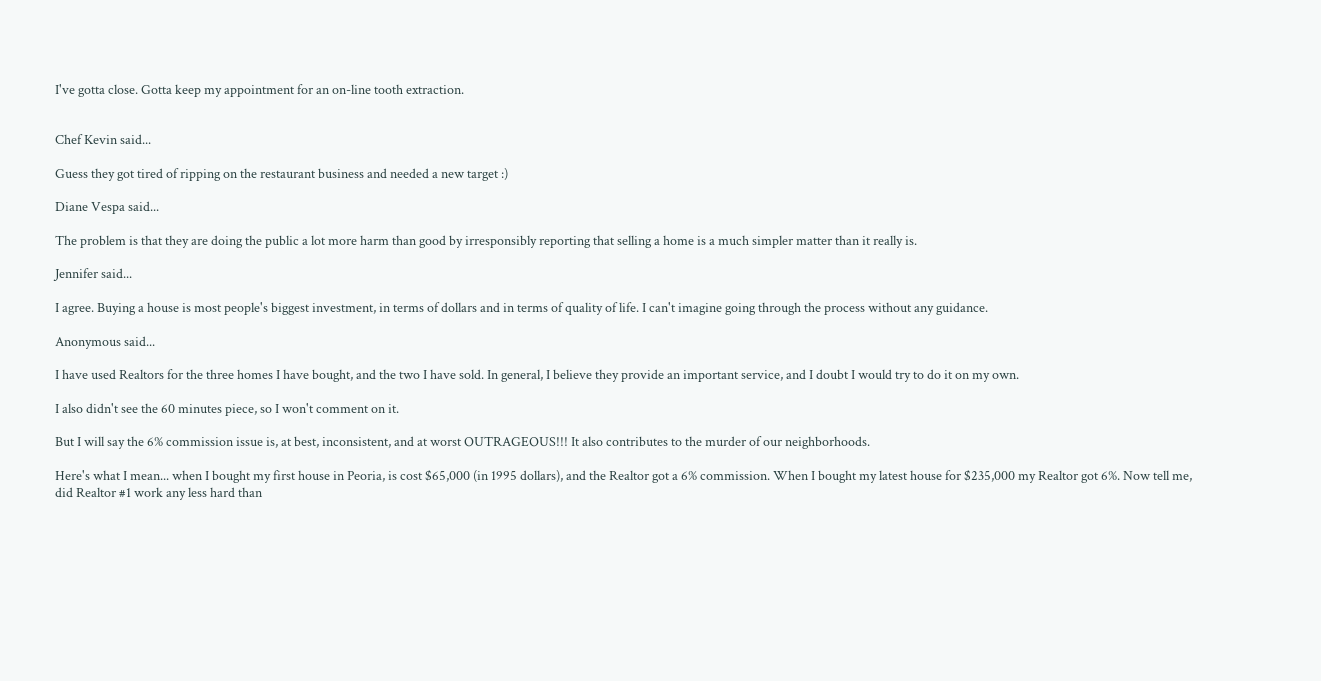I've gotta close. Gotta keep my appointment for an on-line tooth extraction.


Chef Kevin said...

Guess they got tired of ripping on the restaurant business and needed a new target :)

Diane Vespa said...

The problem is that they are doing the public a lot more harm than good by irresponsibly reporting that selling a home is a much simpler matter than it really is.

Jennifer said...

I agree. Buying a house is most people's biggest investment, in terms of dollars and in terms of quality of life. I can't imagine going through the process without any guidance.

Anonymous said...

I have used Realtors for the three homes I have bought, and the two I have sold. In general, I believe they provide an important service, and I doubt I would try to do it on my own.

I also didn't see the 60 minutes piece, so I won't comment on it.

But I will say the 6% commission issue is, at best, inconsistent, and at worst OUTRAGEOUS!!! It also contributes to the murder of our neighborhoods.

Here's what I mean... when I bought my first house in Peoria, is cost $65,000 (in 1995 dollars), and the Realtor got a 6% commission. When I bought my latest house for $235,000 my Realtor got 6%. Now tell me, did Realtor #1 work any less hard than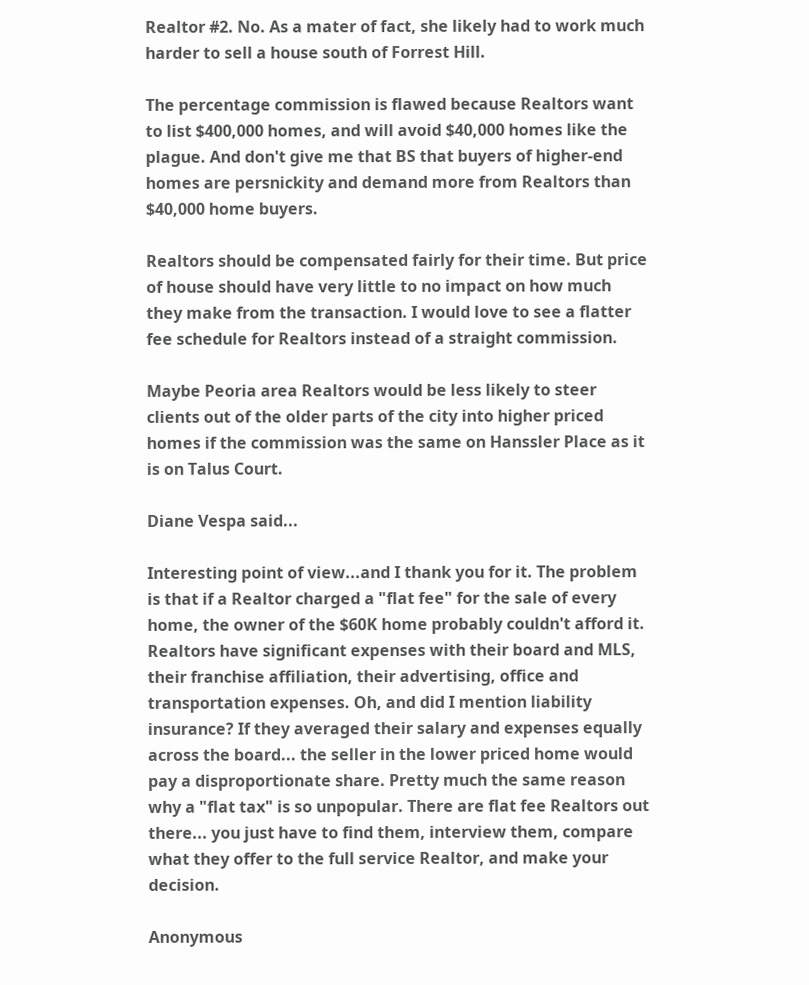Realtor #2. No. As a mater of fact, she likely had to work much harder to sell a house south of Forrest Hill.

The percentage commission is flawed because Realtors want to list $400,000 homes, and will avoid $40,000 homes like the plague. And don't give me that BS that buyers of higher-end homes are persnickity and demand more from Realtors than $40,000 home buyers.

Realtors should be compensated fairly for their time. But price of house should have very little to no impact on how much they make from the transaction. I would love to see a flatter fee schedule for Realtors instead of a straight commission.

Maybe Peoria area Realtors would be less likely to steer clients out of the older parts of the city into higher priced homes if the commission was the same on Hanssler Place as it is on Talus Court.

Diane Vespa said...

Interesting point of view...and I thank you for it. The problem is that if a Realtor charged a "flat fee" for the sale of every home, the owner of the $60K home probably couldn't afford it. Realtors have significant expenses with their board and MLS, their franchise affiliation, their advertising, office and transportation expenses. Oh, and did I mention liability insurance? If they averaged their salary and expenses equally across the board... the seller in the lower priced home would pay a disproportionate share. Pretty much the same reason why a "flat tax" is so unpopular. There are flat fee Realtors out there... you just have to find them, interview them, compare what they offer to the full service Realtor, and make your decision.

Anonymous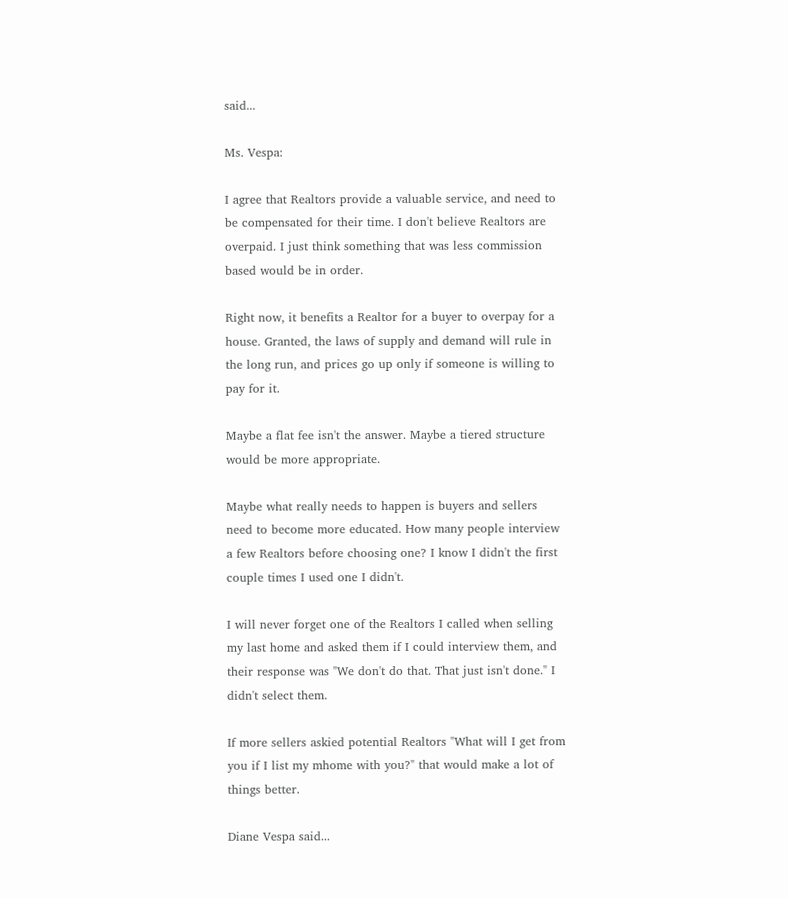said...

Ms. Vespa:

I agree that Realtors provide a valuable service, and need to be compensated for their time. I don't believe Realtors are overpaid. I just think something that was less commission based would be in order.

Right now, it benefits a Realtor for a buyer to overpay for a house. Granted, the laws of supply and demand will rule in the long run, and prices go up only if someone is willing to pay for it.

Maybe a flat fee isn't the answer. Maybe a tiered structure would be more appropriate.

Maybe what really needs to happen is buyers and sellers need to become more educated. How many people interview a few Realtors before choosing one? I know I didn't the first couple times I used one I didn't.

I will never forget one of the Realtors I called when selling my last home and asked them if I could interview them, and their response was "We don't do that. That just isn't done." I didn't select them.

If more sellers askied potential Realtors "What will I get from you if I list my mhome with you?" that would make a lot of things better.

Diane Vespa said...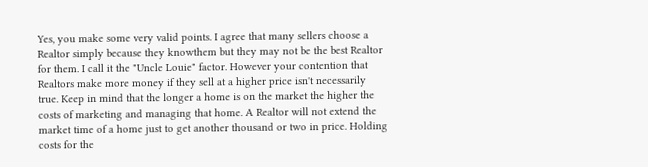Yes, you make some very valid points. I agree that many sellers choose a Realtor simply because they knowthem but they may not be the best Realtor for them. I call it the "Uncle Louie" factor. However your contention that Realtors make more money if they sell at a higher price isn't necessarily true. Keep in mind that the longer a home is on the market the higher the costs of marketing and managing that home. A Realtor will not extend the market time of a home just to get another thousand or two in price. Holding costs for the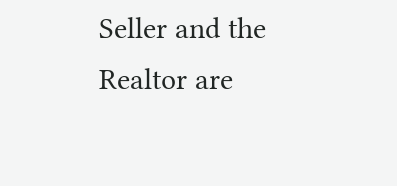Seller and the Realtor are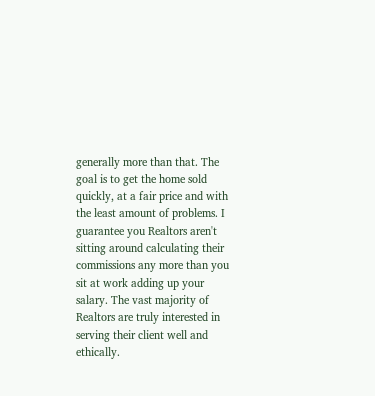generally more than that. The goal is to get the home sold quickly, at a fair price and with the least amount of problems. I guarantee you Realtors aren't sitting around calculating their commissions any more than you sit at work adding up your salary. The vast majority of Realtors are truly interested in serving their client well and ethically.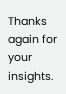Thanks again for your insights.